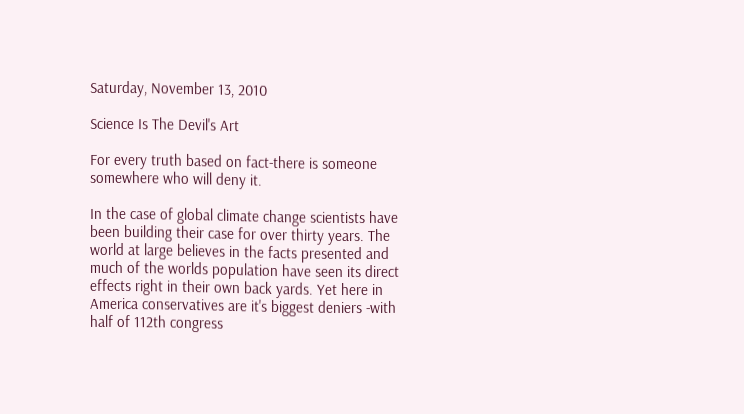Saturday, November 13, 2010

Science Is The Devil's Art

For every truth based on fact-there is someone somewhere who will deny it.

In the case of global climate change scientists have been building their case for over thirty years. The world at large believes in the facts presented and much of the worlds population have seen its direct effects right in their own back yards. Yet here in America conservatives are it's biggest deniers -with half of 112th congress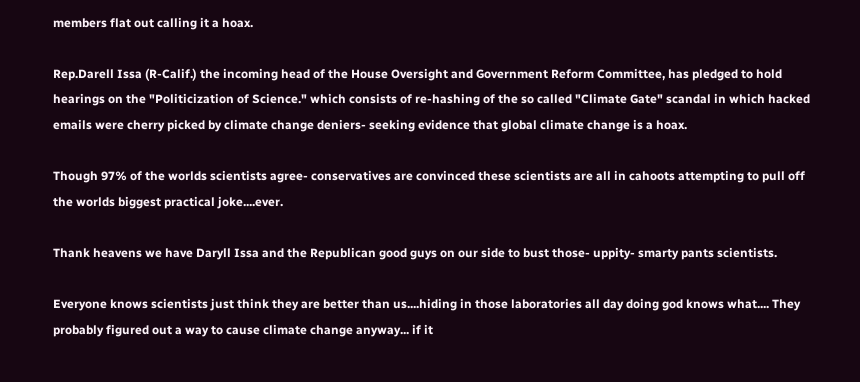members flat out calling it a hoax.

Rep.Darell Issa (R-Calif.) the incoming head of the House Oversight and Government Reform Committee, has pledged to hold hearings on the "Politicization of Science." which consists of re-hashing of the so called "Climate Gate" scandal in which hacked emails were cherry picked by climate change deniers- seeking evidence that global climate change is a hoax.

Though 97% of the worlds scientists agree- conservatives are convinced these scientists are all in cahoots attempting to pull off the worlds biggest practical joke....ever.

Thank heavens we have Daryll Issa and the Republican good guys on our side to bust those- uppity- smarty pants scientists.

Everyone knows scientists just think they are better than us....hiding in those laboratories all day doing god knows what.... They probably figured out a way to cause climate change anyway... if it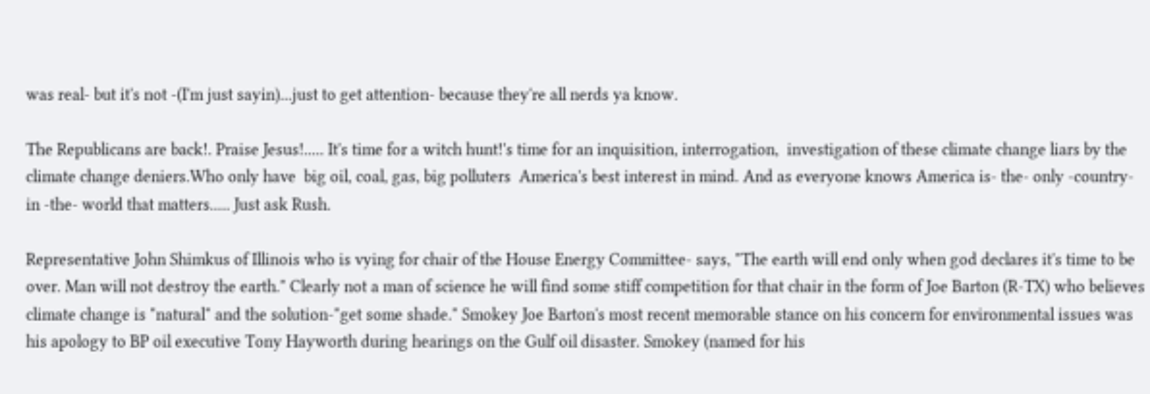was real- but it's not -(I'm just sayin)...just to get attention- because they're all nerds ya know.

The Republicans are back!. Praise Jesus!..... It's time for a witch hunt!'s time for an inquisition, interrogation,  investigation of these climate change liars by the climate change deniers.Who only have  big oil, coal, gas, big polluters  America's best interest in mind. And as everyone knows America is- the- only -country- in -the- world that matters..... Just ask Rush.

Representative John Shimkus of Illinois who is vying for chair of the House Energy Committee- says, "The earth will end only when god declares it's time to be over. Man will not destroy the earth." Clearly not a man of science he will find some stiff competition for that chair in the form of Joe Barton (R-TX) who believes climate change is "natural" and the solution-"get some shade." Smokey Joe Barton's most recent memorable stance on his concern for environmental issues was his apology to BP oil executive Tony Hayworth during hearings on the Gulf oil disaster. Smokey (named for his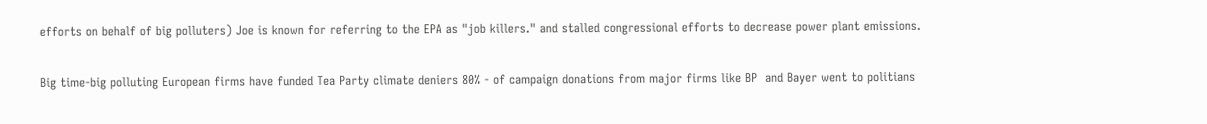efforts on behalf of big polluters) Joe is known for referring to the EPA as "job killers." and stalled congressional efforts to decrease power plant emissions.

Big time-big polluting European firms have funded Tea Party climate deniers 80% - of campaign donations from major firms like BP  and Bayer went to politians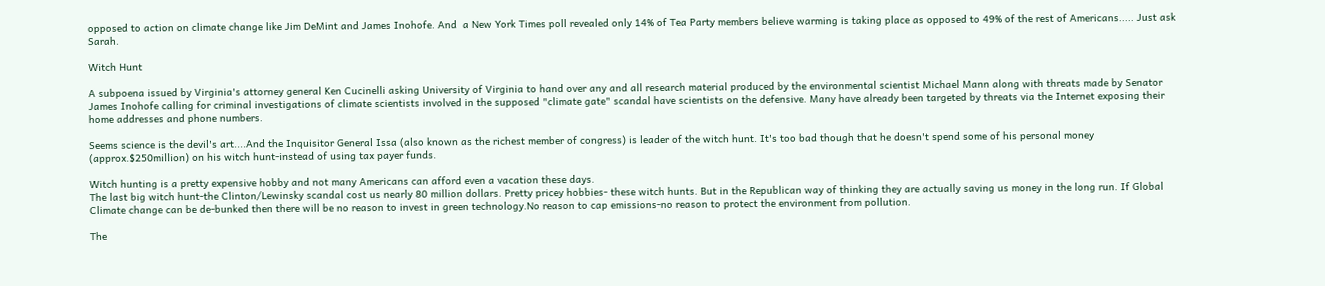opposed to action on climate change like Jim DeMint and James Inohofe. And  a New York Times poll revealed only 14% of Tea Party members believe warming is taking place as opposed to 49% of the rest of Americans..... Just ask Sarah.

Witch Hunt

A subpoena issued by Virginia's attorney general Ken Cucinelli asking University of Virginia to hand over any and all research material produced by the environmental scientist Michael Mann along with threats made by Senator James Inohofe calling for criminal investigations of climate scientists involved in the supposed "climate gate" scandal have scientists on the defensive. Many have already been targeted by threats via the Internet exposing their home addresses and phone numbers.

Seems science is the devil's art....And the Inquisitor General Issa (also known as the richest member of congress) is leader of the witch hunt. It's too bad though that he doesn't spend some of his personal money (approx.$250million) on his witch hunt-instead of using tax payer funds.

Witch hunting is a pretty expensive hobby and not many Americans can afford even a vacation these days.
The last big witch hunt-the Clinton/Lewinsky scandal cost us nearly 80 million dollars. Pretty pricey hobbies- these witch hunts. But in the Republican way of thinking they are actually saving us money in the long run. If Global Climate change can be de-bunked then there will be no reason to invest in green technology.No reason to cap emissions-no reason to protect the environment from pollution.

The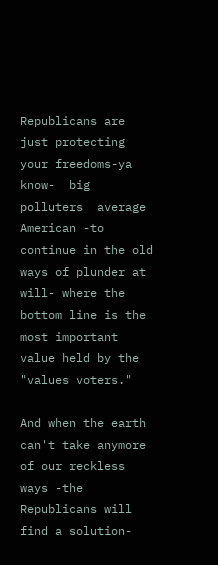Republicans are just protecting your freedoms-ya know-  big polluters  average American -to continue in the old ways of plunder at will- where the bottom line is the most important value held by the "values voters."

And when the earth can't take anymore of our reckless ways -the Republicans will find a solution-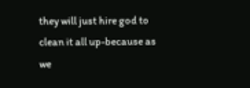they will just hire god to clean it all up-because as we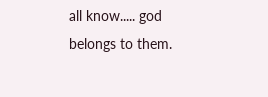all know..... god belongs to them.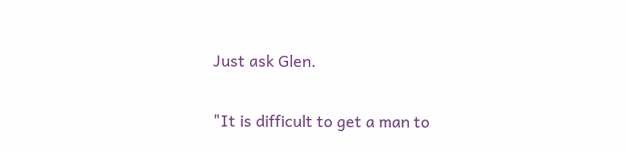Just ask Glen.

"It is difficult to get a man to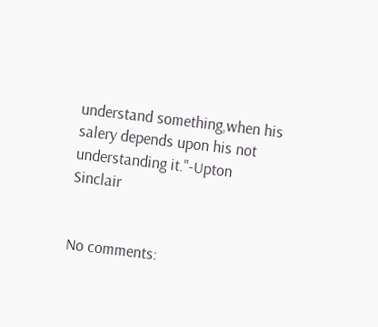understand something,when his salery depends upon his not understanding it."-Upton Sinclair


No comments: